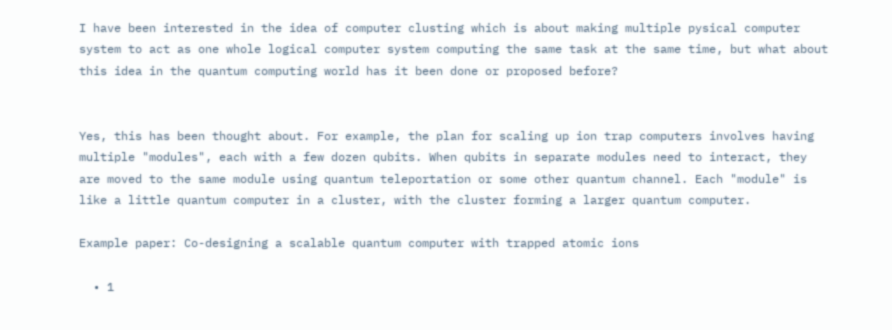I have been interested in the idea of computer clusting which is about making multiple pysical computer system to act as one whole logical computer system computing the same task at the same time, but what about this idea in the quantum computing world has it been done or proposed before?


Yes, this has been thought about. For example, the plan for scaling up ion trap computers involves having multiple "modules", each with a few dozen qubits. When qubits in separate modules need to interact, they are moved to the same module using quantum teleportation or some other quantum channel. Each "module" is like a little quantum computer in a cluster, with the cluster forming a larger quantum computer.

Example paper: Co-designing a scalable quantum computer with trapped atomic ions

  • 1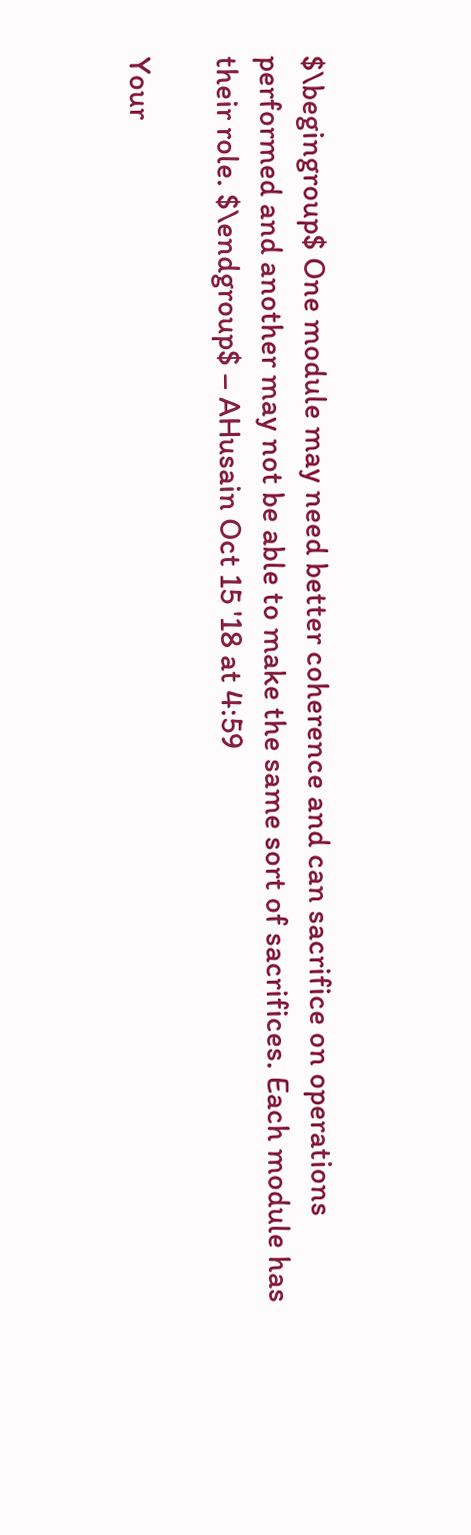$\begingroup$ One module may need better coherence and can sacrifice on operations performed and another may not be able to make the same sort of sacrifices. Each module has their role. $\endgroup$ – AHusain Oct 15 '18 at 4:59

Your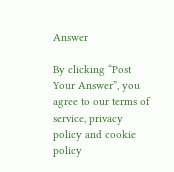Answer

By clicking “Post Your Answer”, you agree to our terms of service, privacy policy and cookie policy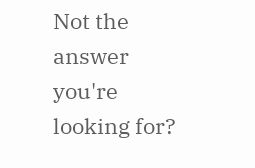Not the answer you're looking for?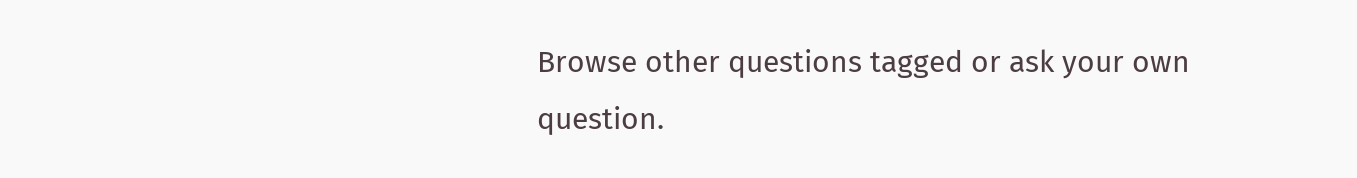Browse other questions tagged or ask your own question.